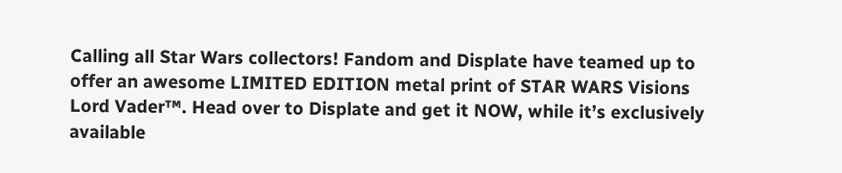Calling all Star Wars collectors! Fandom and Displate have teamed up to offer an awesome LIMITED EDITION metal print of STAR WARS Visions Lord Vader™. Head over to Displate and get it NOW, while it’s exclusively available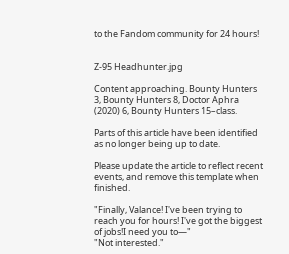to the Fandom community for 24 hours!


Z-95 Headhunter.jpg

Content approaching. Bounty Hunters 3, Bounty Hunters 8, Doctor Aphra (2020) 6, Bounty Hunters 15–class.

Parts of this article have been identified as no longer being up to date.

Please update the article to reflect recent events, and remove this template when finished.

"Finally, Valance! I've been trying to reach you for hours! I've got the biggest of jobs!I need you to—"
"Not interested."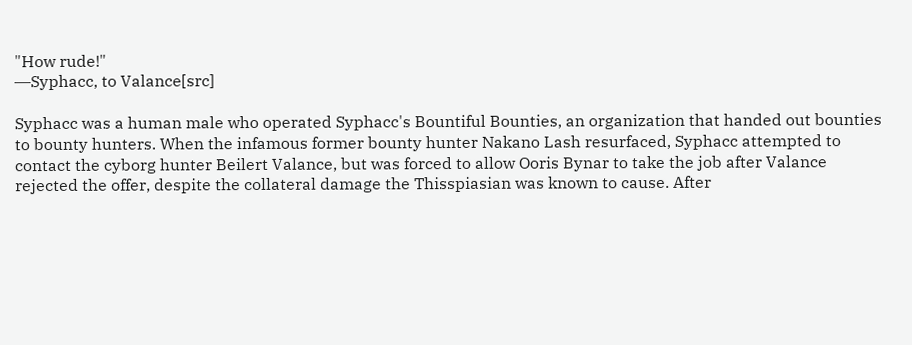"How rude!"
―Syphacc, to Valance[src]

Syphacc was a human male who operated Syphacc's Bountiful Bounties, an organization that handed out bounties to bounty hunters. When the infamous former bounty hunter Nakano Lash resurfaced, Syphacc attempted to contact the cyborg hunter Beilert Valance, but was forced to allow Ooris Bynar to take the job after Valance rejected the offer, despite the collateral damage the Thisspiasian was known to cause. After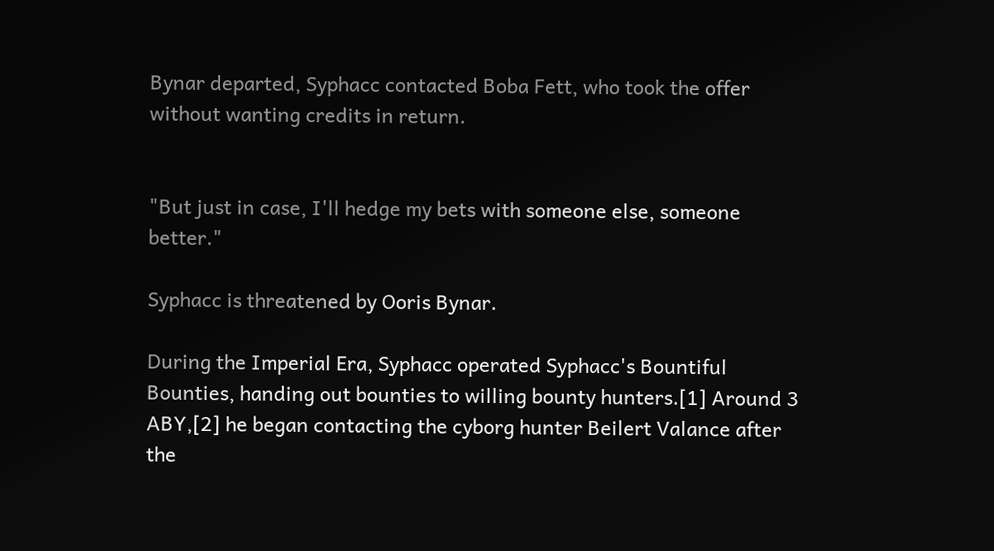Bynar departed, Syphacc contacted Boba Fett, who took the offer without wanting credits in return.


"But just in case, I'll hedge my bets with someone else, someone better."

Syphacc is threatened by Ooris Bynar.

During the Imperial Era, Syphacc operated Syphacc's Bountiful Bounties, handing out bounties to willing bounty hunters.[1] Around 3 ABY,[2] he began contacting the cyborg hunter Beilert Valance after the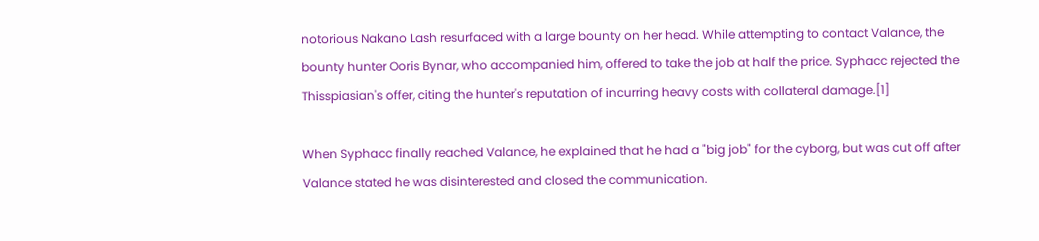notorious Nakano Lash resurfaced with a large bounty on her head. While attempting to contact Valance, the bounty hunter Ooris Bynar, who accompanied him, offered to take the job at half the price. Syphacc rejected the Thisspiasian's offer, citing the hunter's reputation of incurring heavy costs with collateral damage.[1]

When Syphacc finally reached Valance, he explained that he had a "big job" for the cyborg, but was cut off after Valance stated he was disinterested and closed the communication.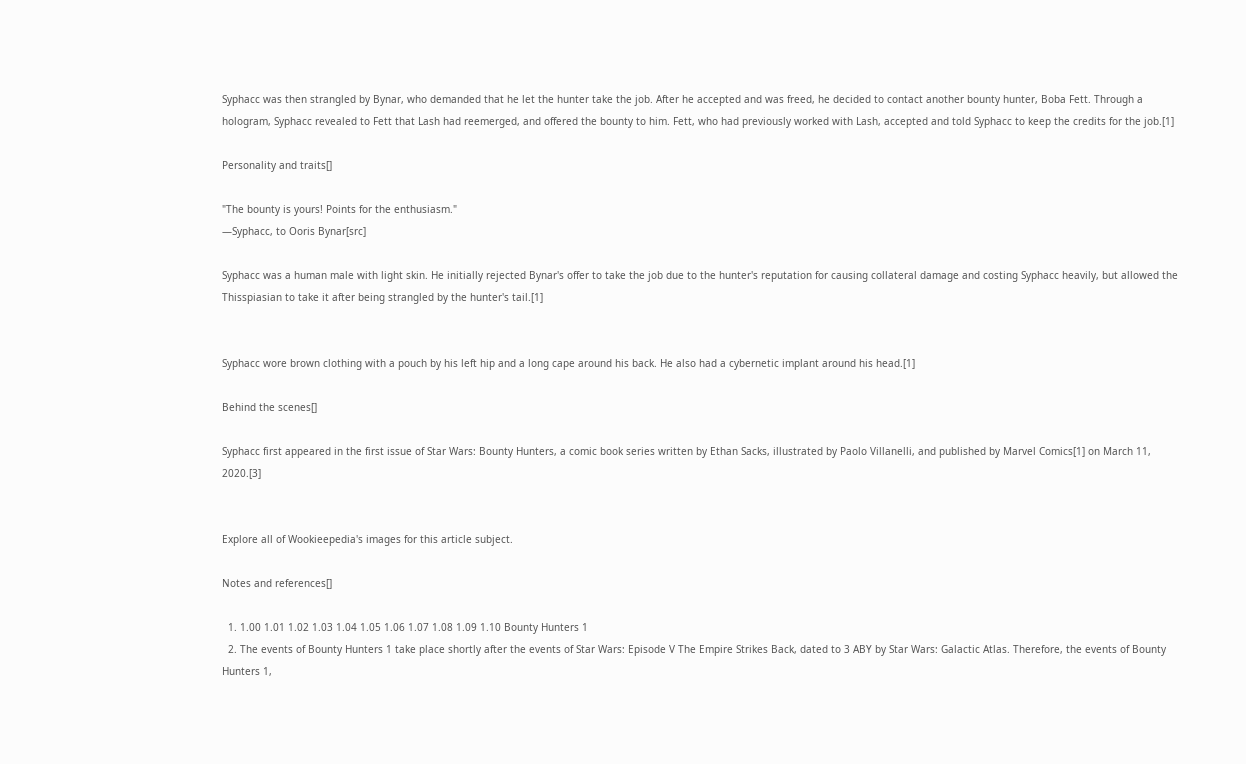Syphacc was then strangled by Bynar, who demanded that he let the hunter take the job. After he accepted and was freed, he decided to contact another bounty hunter, Boba Fett. Through a hologram, Syphacc revealed to Fett that Lash had reemerged, and offered the bounty to him. Fett, who had previously worked with Lash, accepted and told Syphacc to keep the credits for the job.[1]

Personality and traits[]

"The bounty is yours! Points for the enthusiasm."
―Syphacc, to Ooris Bynar[src]

Syphacc was a human male with light skin. He initially rejected Bynar's offer to take the job due to the hunter's reputation for causing collateral damage and costing Syphacc heavily, but allowed the Thisspiasian to take it after being strangled by the hunter's tail.[1]


Syphacc wore brown clothing with a pouch by his left hip and a long cape around his back. He also had a cybernetic implant around his head.[1]

Behind the scenes[]

Syphacc first appeared in the first issue of Star Wars: Bounty Hunters, a comic book series written by Ethan Sacks, illustrated by Paolo Villanelli, and published by Marvel Comics[1] on March 11, 2020.[3]


Explore all of Wookieepedia's images for this article subject.

Notes and references[]

  1. 1.00 1.01 1.02 1.03 1.04 1.05 1.06 1.07 1.08 1.09 1.10 Bounty Hunters 1
  2. The events of Bounty Hunters 1 take place shortly after the events of Star Wars: Episode V The Empire Strikes Back, dated to 3 ABY by Star Wars: Galactic Atlas. Therefore, the events of Bounty Hunters 1,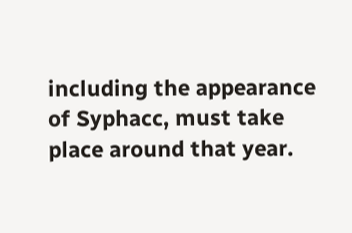including the appearance of Syphacc, must take place around that year.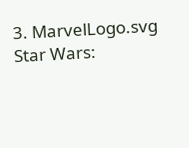3. MarvelLogo.svg Star Wars: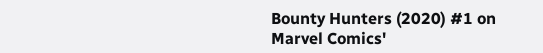Bounty Hunters (2020) #1 on Marvel Comics'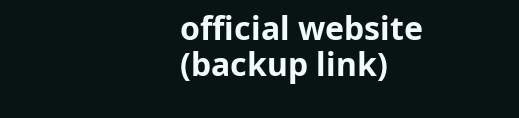official website (backup link)